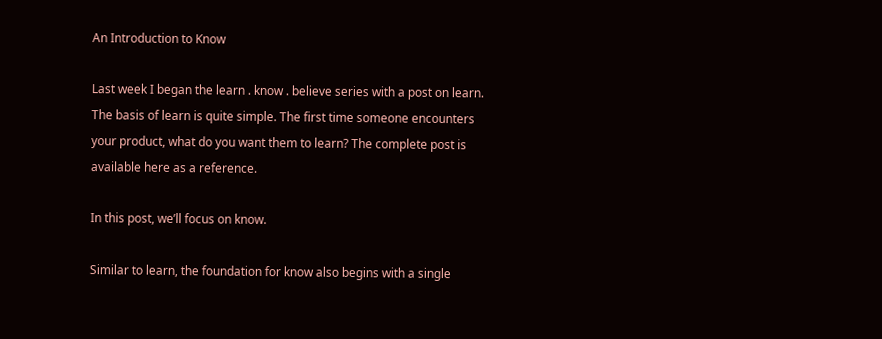An Introduction to Know

Last week I began the learn . know . believe series with a post on learn. The basis of learn is quite simple. The first time someone encounters your product, what do you want them to learn? The complete post is available here as a reference.

In this post, we’ll focus on know.

Similar to learn, the foundation for know also begins with a single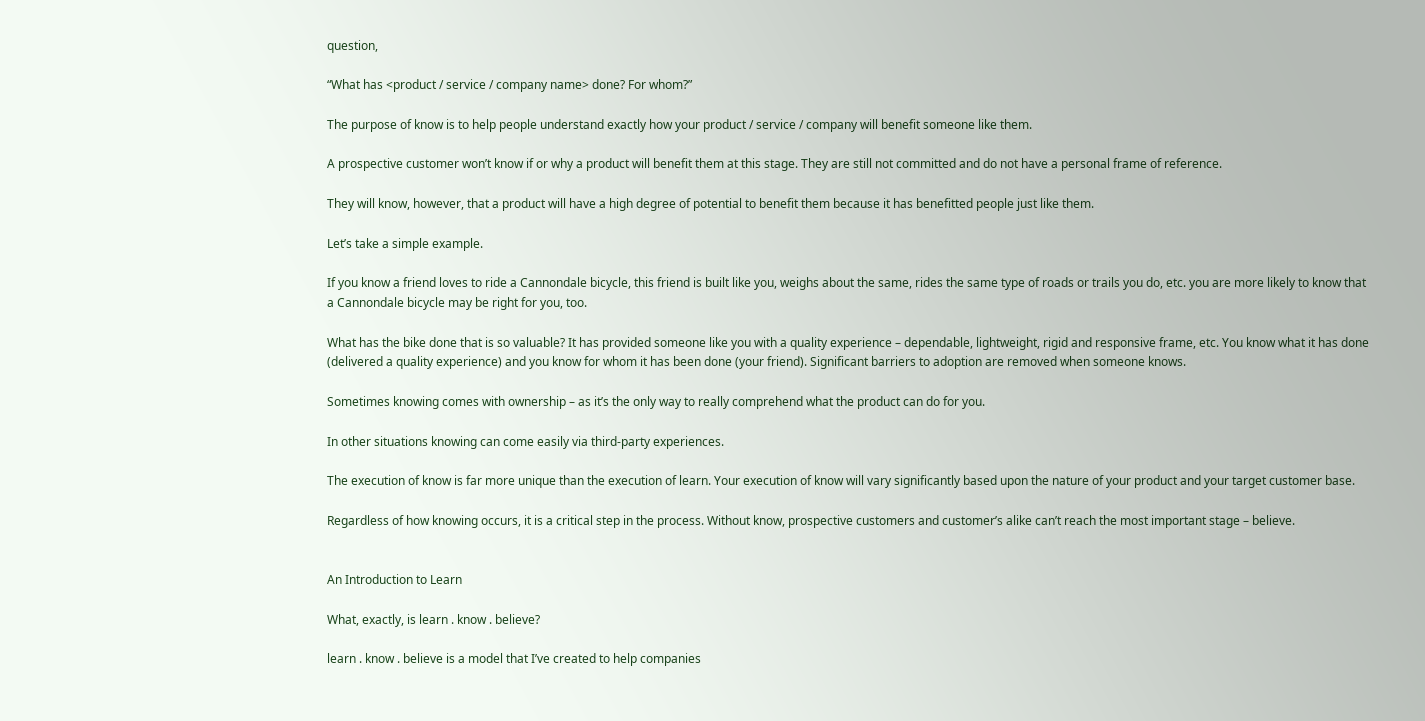question,

“What has <product / service / company name> done? For whom?”

The purpose of know is to help people understand exactly how your product / service / company will benefit someone like them.

A prospective customer won’t know if or why a product will benefit them at this stage. They are still not committed and do not have a personal frame of reference.

They will know, however, that a product will have a high degree of potential to benefit them because it has benefitted people just like them.

Let’s take a simple example.

If you know a friend loves to ride a Cannondale bicycle, this friend is built like you, weighs about the same, rides the same type of roads or trails you do, etc. you are more likely to know that a Cannondale bicycle may be right for you, too.

What has the bike done that is so valuable? It has provided someone like you with a quality experience – dependable, lightweight, rigid and responsive frame, etc. You know what it has done (delivered a quality experience) and you know for whom it has been done (your friend). Significant barriers to adoption are removed when someone knows.

Sometimes knowing comes with ownership – as it’s the only way to really comprehend what the product can do for you.

In other situations knowing can come easily via third-party experiences.

The execution of know is far more unique than the execution of learn. Your execution of know will vary significantly based upon the nature of your product and your target customer base.

Regardless of how knowing occurs, it is a critical step in the process. Without know, prospective customers and customer’s alike can’t reach the most important stage – believe.


An Introduction to Learn

What, exactly, is learn . know . believe?

learn . know . believe is a model that I’ve created to help companies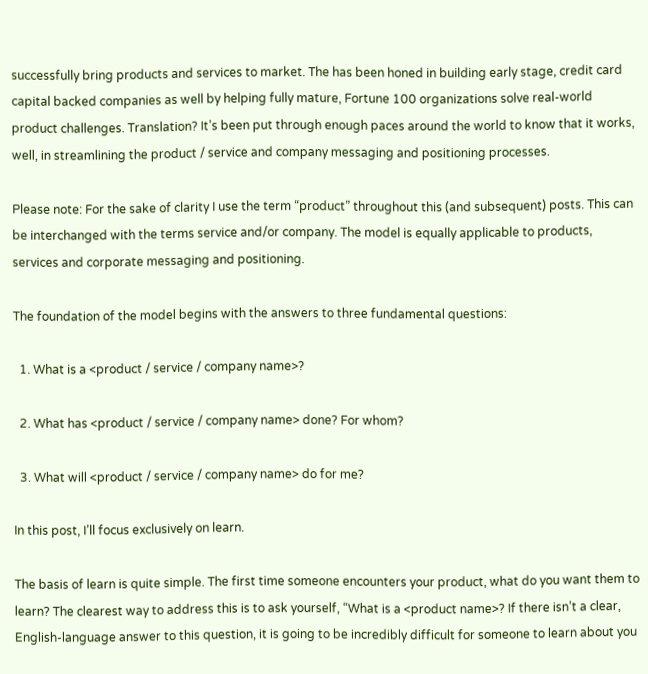successfully bring products and services to market. The has been honed in building early stage, credit card capital backed companies as well by helping fully mature, Fortune 100 organizations solve real-world product challenges. Translation? It’s been put through enough paces around the world to know that it works, well, in streamlining the product / service and company messaging and positioning processes.

Please note: For the sake of clarity I use the term “product” throughout this (and subsequent) posts. This can be interchanged with the terms service and/or company. The model is equally applicable to products, services and corporate messaging and positioning.

The foundation of the model begins with the answers to three fundamental questions:

  1. What is a <product / service / company name>?

  2. What has <product / service / company name> done? For whom?

  3. What will <product / service / company name> do for me?

In this post, I’ll focus exclusively on learn.

The basis of learn is quite simple. The first time someone encounters your product, what do you want them to learn? The clearest way to address this is to ask yourself, “What is a <product name>? If there isn’t a clear, English-language answer to this question, it is going to be incredibly difficult for someone to learn about you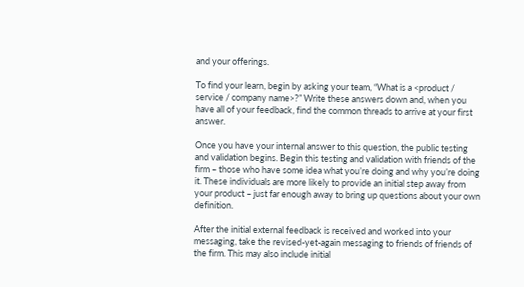and your offerings.

To find your learn, begin by asking your team, “What is a <product / service / company name>?” Write these answers down and, when you have all of your feedback, find the common threads to arrive at your first answer.

Once you have your internal answer to this question, the public testing and validation begins. Begin this testing and validation with friends of the firm – those who have some idea what you’re doing and why you’re doing it. These individuals are more likely to provide an initial step away from your product – just far enough away to bring up questions about your own definition.

After the initial external feedback is received and worked into your messaging, take the revised-yet-again messaging to friends of friends of the firm. This may also include initial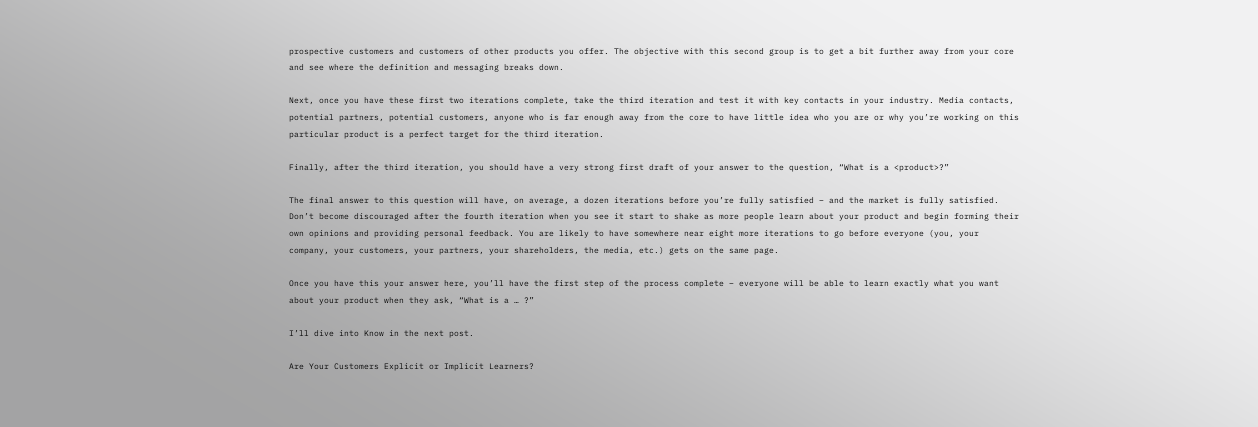prospective customers and customers of other products you offer. The objective with this second group is to get a bit further away from your core and see where the definition and messaging breaks down.

Next, once you have these first two iterations complete, take the third iteration and test it with key contacts in your industry. Media contacts, potential partners, potential customers, anyone who is far enough away from the core to have little idea who you are or why you’re working on this particular product is a perfect target for the third iteration.

Finally, after the third iteration, you should have a very strong first draft of your answer to the question, “What is a <product>?”

The final answer to this question will have, on average, a dozen iterations before you’re fully satisfied – and the market is fully satisfied. Don’t become discouraged after the fourth iteration when you see it start to shake as more people learn about your product and begin forming their own opinions and providing personal feedback. You are likely to have somewhere near eight more iterations to go before everyone (you, your company, your customers, your partners, your shareholders, the media, etc.) gets on the same page.

Once you have this your answer here, you’ll have the first step of the process complete – everyone will be able to learn exactly what you want about your product when they ask, “What is a … ?”

I’ll dive into Know in the next post.

Are Your Customers Explicit or Implicit Learners?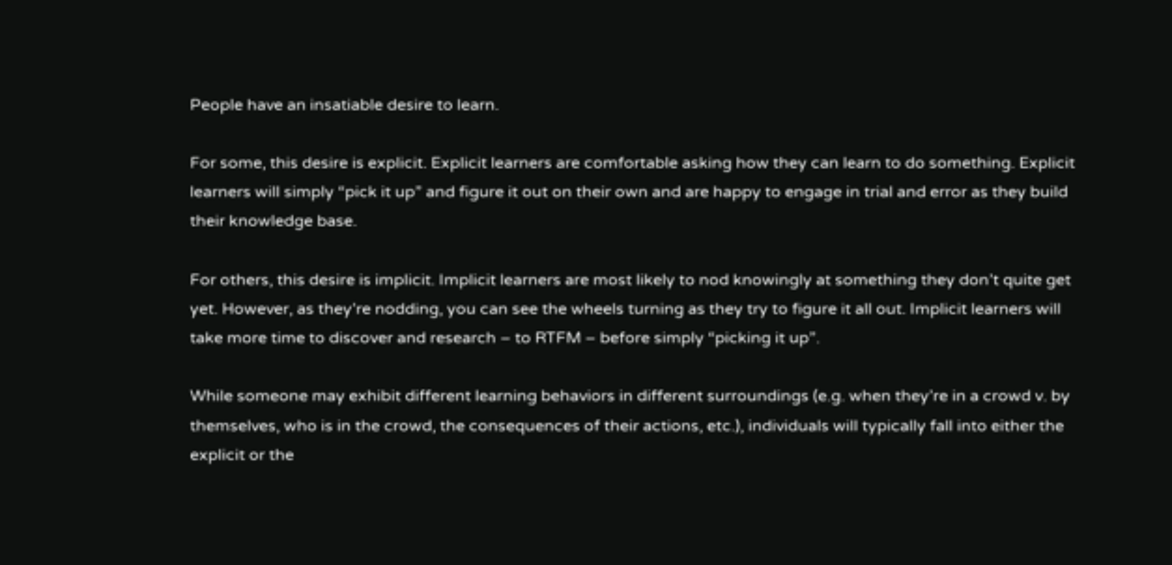People have an insatiable desire to learn.

For some, this desire is explicit. Explicit learners are comfortable asking how they can learn to do something. Explicit learners will simply “pick it up” and figure it out on their own and are happy to engage in trial and error as they build their knowledge base.

For others, this desire is implicit. Implicit learners are most likely to nod knowingly at something they don’t quite get yet. However, as they’re nodding, you can see the wheels turning as they try to figure it all out. Implicit learners will take more time to discover and research – to RTFM – before simply “picking it up”.

While someone may exhibit different learning behaviors in different surroundings (e.g. when they’re in a crowd v. by themselves, who is in the crowd, the consequences of their actions, etc.), individuals will typically fall into either the explicit or the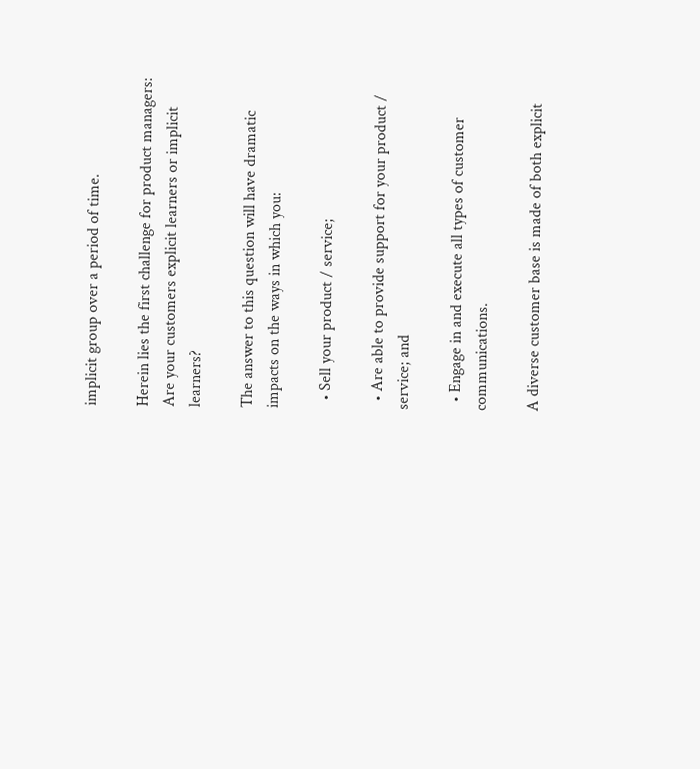implicit group over a period of time.

Herein lies the first challenge for product managers: Are your customers explicit learners or implicit learners?

The answer to this question will have dramatic impacts on the ways in which you:

  • Sell your product / service;

  • Are able to provide support for your product / service; and

  • Engage in and execute all types of customer communications.

A diverse customer base is made of both explicit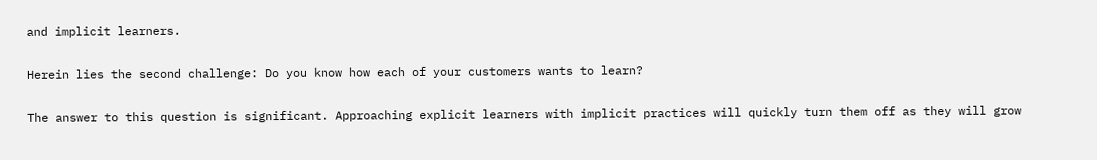and implicit learners.

Herein lies the second challenge: Do you know how each of your customers wants to learn?

The answer to this question is significant. Approaching explicit learners with implicit practices will quickly turn them off as they will grow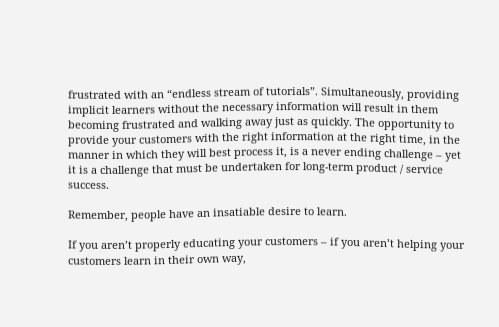frustrated with an “endless stream of tutorials”. Simultaneously, providing implicit learners without the necessary information will result in them becoming frustrated and walking away just as quickly. The opportunity to provide your customers with the right information at the right time, in the manner in which they will best process it, is a never ending challenge – yet it is a challenge that must be undertaken for long-term product / service success.

Remember, people have an insatiable desire to learn.

If you aren’t properly educating your customers – if you aren’t helping your customers learn in their own way,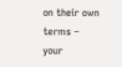on their own terms – your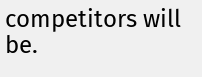competitors will be.